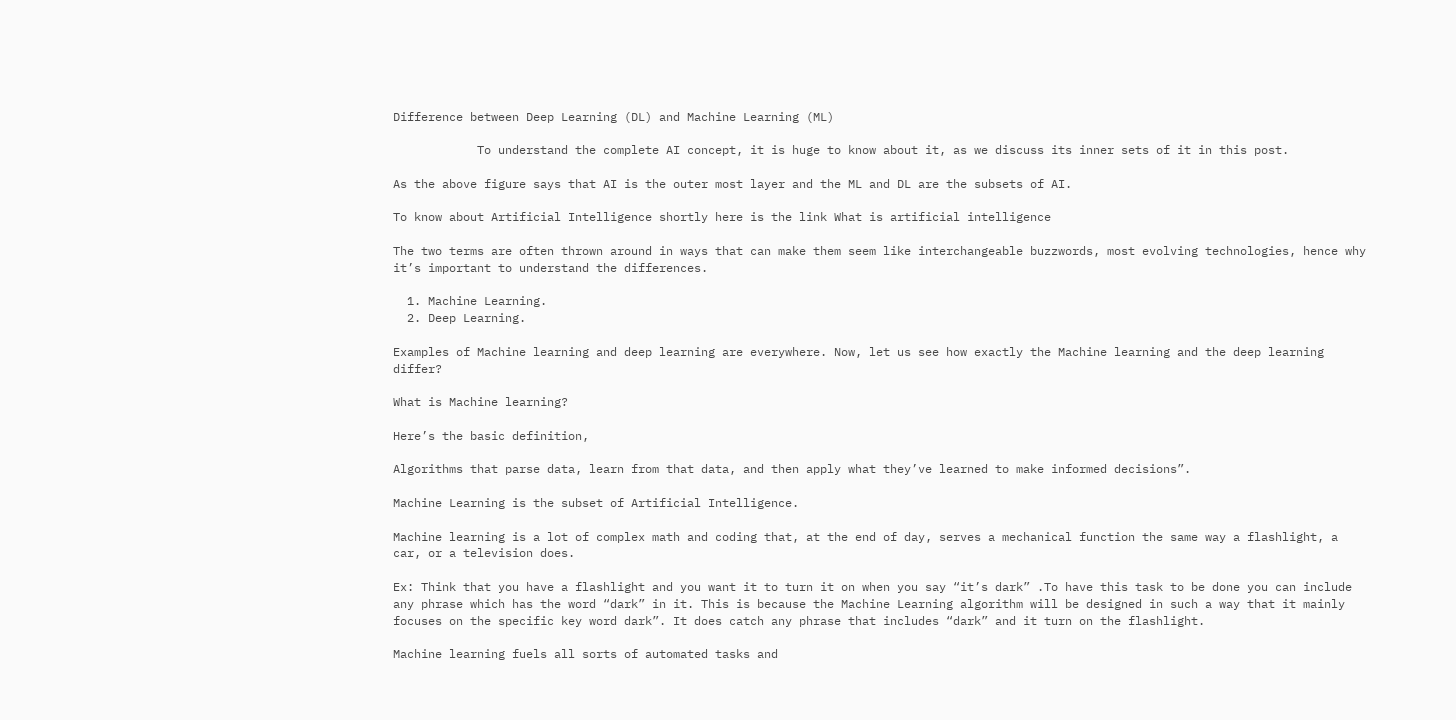Difference between Deep Learning (DL) and Machine Learning (ML)

            To understand the complete AI concept, it is huge to know about it, as we discuss its inner sets of it in this post.

As the above figure says that AI is the outer most layer and the ML and DL are the subsets of AI.

To know about Artificial Intelligence shortly here is the link What is artificial intelligence

The two terms are often thrown around in ways that can make them seem like interchangeable buzzwords, most evolving technologies, hence why it’s important to understand the differences.

  1. Machine Learning.
  2. Deep Learning.

Examples of Machine learning and deep learning are everywhere. Now, let us see how exactly the Machine learning and the deep learning differ?

What is Machine learning?

Here’s the basic definition,

Algorithms that parse data, learn from that data, and then apply what they’ve learned to make informed decisions”.

Machine Learning is the subset of Artificial Intelligence.

Machine learning is a lot of complex math and coding that, at the end of day, serves a mechanical function the same way a flashlight, a car, or a television does.

Ex: Think that you have a flashlight and you want it to turn it on when you say “it’s dark” .To have this task to be done you can include any phrase which has the word “dark” in it. This is because the Machine Learning algorithm will be designed in such a way that it mainly focuses on the specific key word dark”. It does catch any phrase that includes “dark” and it turn on the flashlight.

Machine learning fuels all sorts of automated tasks and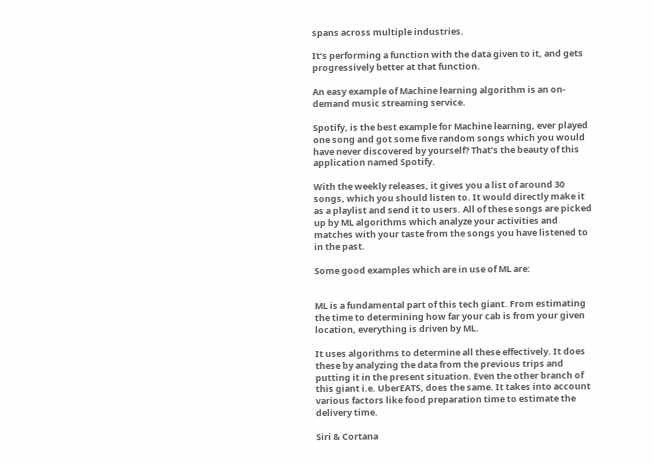spans across multiple industries.

It’s performing a function with the data given to it, and gets progressively better at that function.

An easy example of Machine learning algorithm is an on-demand music streaming service.

Spotify, is the best example for Machine learning, ever played one song and got some five random songs which you would have never discovered by yourself? That’s the beauty of this application named Spotify.

With the weekly releases, it gives you a list of around 30 songs, which you should listen to. It would directly make it as a playlist and send it to users. All of these songs are picked up by ML algorithms which analyze your activities and matches with your taste from the songs you have listened to in the past.

Some good examples which are in use of ML are:


ML is a fundamental part of this tech giant. From estimating the time to determining how far your cab is from your given location, everything is driven by ML.

It uses algorithms to determine all these effectively. It does these by analyzing the data from the previous trips and putting it in the present situation. Even the other branch of this giant i.e. UberEATS, does the same. It takes into account various factors like food preparation time to estimate the delivery time.

Siri & Cortana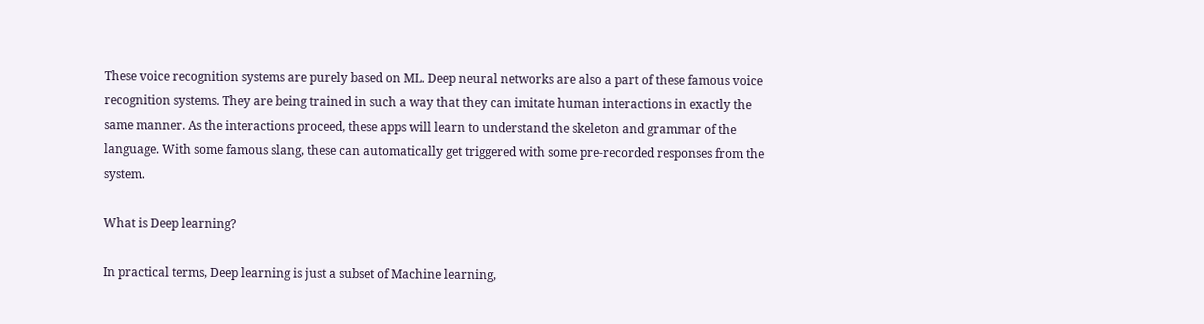These voice recognition systems are purely based on ML. Deep neural networks are also a part of these famous voice recognition systems. They are being trained in such a way that they can imitate human interactions in exactly the same manner. As the interactions proceed, these apps will learn to understand the skeleton and grammar of the language. With some famous slang, these can automatically get triggered with some pre-recorded responses from the system.

What is Deep learning?

In practical terms, Deep learning is just a subset of Machine learning,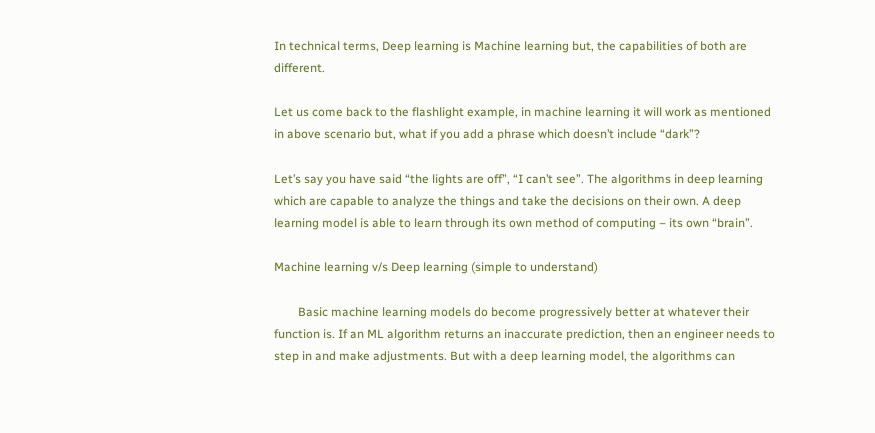In technical terms, Deep learning is Machine learning but, the capabilities of both are different.

Let us come back to the flashlight example, in machine learning it will work as mentioned in above scenario but, what if you add a phrase which doesn’t include “dark”?

Let’s say you have said “the lights are off”, “I can’t see”. The algorithms in deep learning which are capable to analyze the things and take the decisions on their own. A deep learning model is able to learn through its own method of computing – its own “brain”.

Machine learning v/s Deep learning (simple to understand)

        Basic machine learning models do become progressively better at whatever their function is. If an ML algorithm returns an inaccurate prediction, then an engineer needs to step in and make adjustments. But with a deep learning model, the algorithms can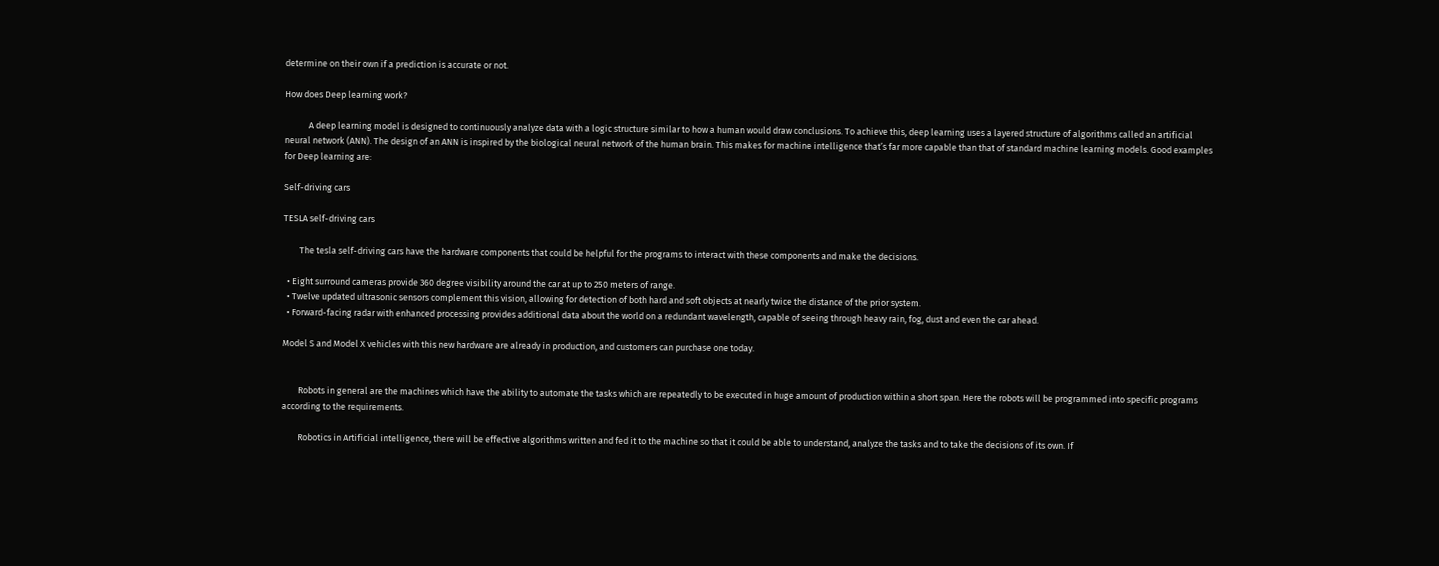determine on their own if a prediction is accurate or not.

How does Deep learning work?

            A deep learning model is designed to continuously analyze data with a logic structure similar to how a human would draw conclusions. To achieve this, deep learning uses a layered structure of algorithms called an artificial neural network (ANN). The design of an ANN is inspired by the biological neural network of the human brain. This makes for machine intelligence that’s far more capable than that of standard machine learning models. Good examples for Deep learning are:

Self-driving cars

TESLA self-driving cars

        The tesla self-driving cars have the hardware components that could be helpful for the programs to interact with these components and make the decisions.

  • Eight surround cameras provide 360 degree visibility around the car at up to 250 meters of range.
  • Twelve updated ultrasonic sensors complement this vision, allowing for detection of both hard and soft objects at nearly twice the distance of the prior system.
  • Forward-facing radar with enhanced processing provides additional data about the world on a redundant wavelength, capable of seeing through heavy rain, fog, dust and even the car ahead.

Model S and Model X vehicles with this new hardware are already in production, and customers can purchase one today.


        Robots in general are the machines which have the ability to automate the tasks which are repeatedly to be executed in huge amount of production within a short span. Here the robots will be programmed into specific programs according to the requirements.

        Robotics in Artificial intelligence, there will be effective algorithms written and fed it to the machine so that it could be able to understand, analyze the tasks and to take the decisions of its own. If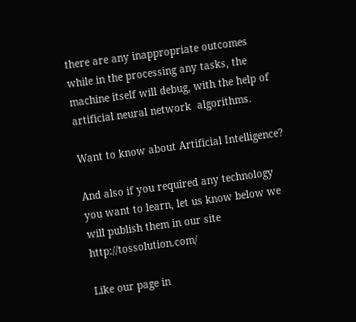there are any inappropriate outcomes while in the processing any tasks, the machine itself will debug, with the help of artificial neural network  algorithms.

Want to know about Artificial Intelligence?

And also if you required any technology you want to learn, let us know below we will publish them in our site http://tossolution.com/

Like our page in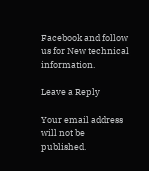Facebook and follow us for New technical information.

Leave a Reply

Your email address will not be published.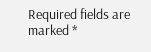Required fields are marked *